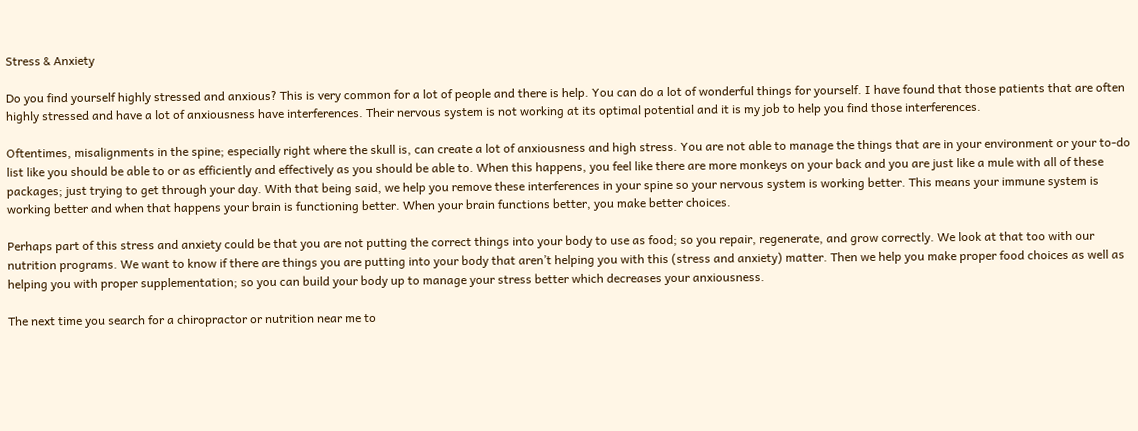Stress & Anxiety

Do you find yourself highly stressed and anxious? This is very common for a lot of people and there is help. You can do a lot of wonderful things for yourself. I have found that those patients that are often highly stressed and have a lot of anxiousness have interferences. Their nervous system is not working at its optimal potential and it is my job to help you find those interferences.

Oftentimes, misalignments in the spine; especially right where the skull is, can create a lot of anxiousness and high stress. You are not able to manage the things that are in your environment or your to-do list like you should be able to or as efficiently and effectively as you should be able to. When this happens, you feel like there are more monkeys on your back and you are just like a mule with all of these packages; just trying to get through your day. With that being said, we help you remove these interferences in your spine so your nervous system is working better. This means your immune system is working better and when that happens your brain is functioning better. When your brain functions better, you make better choices.

Perhaps part of this stress and anxiety could be that you are not putting the correct things into your body to use as food; so you repair, regenerate, and grow correctly. We look at that too with our nutrition programs. We want to know if there are things you are putting into your body that aren’t helping you with this (stress and anxiety) matter. Then we help you make proper food choices as well as helping you with proper supplementation; so you can build your body up to manage your stress better which decreases your anxiousness.

The next time you search for a chiropractor or nutrition near me to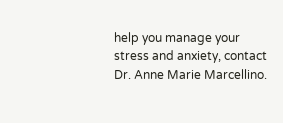help you manage your stress and anxiety, contact Dr. Anne Marie Marcellino.